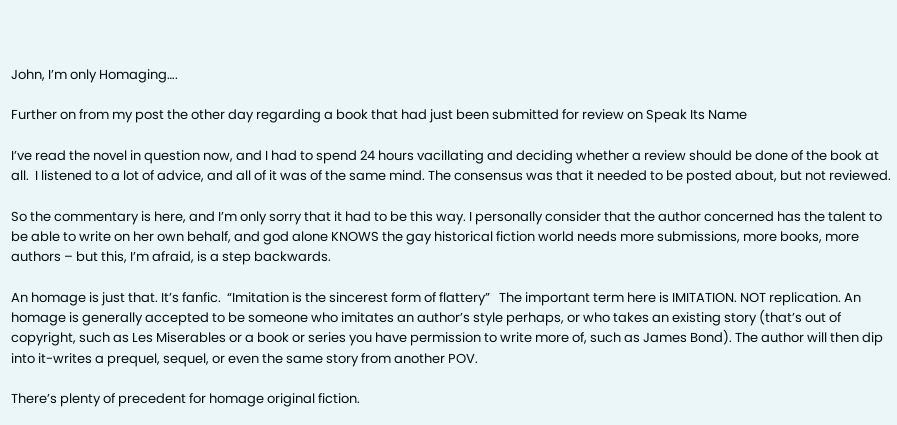John, I’m only Homaging….

Further on from my post the other day regarding a book that had just been submitted for review on Speak Its Name

I’ve read the novel in question now, and I had to spend 24 hours vacillating and deciding whether a review should be done of the book at all.  I listened to a lot of advice, and all of it was of the same mind. The consensus was that it needed to be posted about, but not reviewed.

So the commentary is here, and I’m only sorry that it had to be this way. I personally consider that the author concerned has the talent to be able to write on her own behalf, and god alone KNOWS the gay historical fiction world needs more submissions, more books, more authors – but this, I’m afraid, is a step backwards.

An homage is just that. It’s fanfic.  “Imitation is the sincerest form of flattery”   The important term here is IMITATION. NOT replication. An homage is generally accepted to be someone who imitates an author’s style perhaps, or who takes an existing story (that’s out of copyright, such as Les Miserables or a book or series you have permission to write more of, such as James Bond). The author will then dip into it-writes a prequel, sequel, or even the same story from another POV.

There’s plenty of precedent for homage original fiction.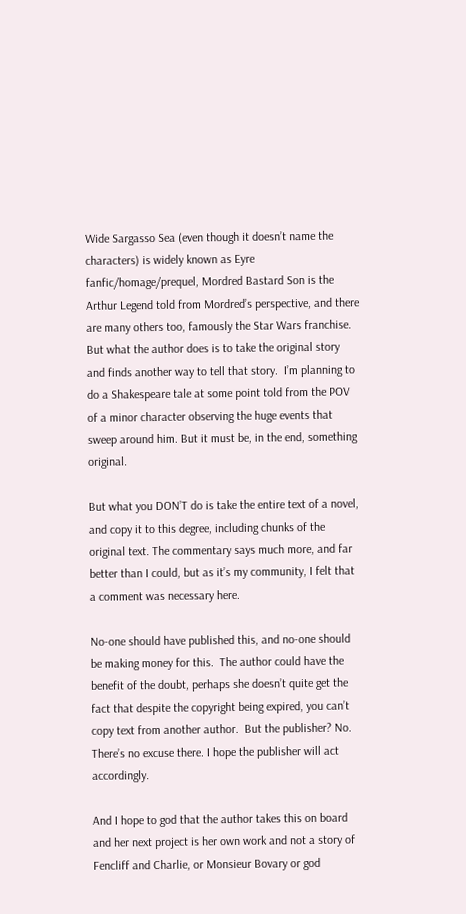Wide Sargasso Sea (even though it doesn’t name the characters) is widely known as Eyre fanfic/homage/prequel, Mordred Bastard Son is the Arthur Legend told from Mordred’s perspective, and there are many others too, famously the Star Wars franchise.   But what the author does is to take the original story and finds another way to tell that story.  I’m planning to do a Shakespeare tale at some point told from the POV of a minor character observing the huge events that sweep around him. But it must be, in the end, something original.

But what you DON’T do is take the entire text of a novel, and copy it to this degree, including chunks of the original text. The commentary says much more, and far better than I could, but as it’s my community, I felt that a comment was necessary here.

No-one should have published this, and no-one should be making money for this.  The author could have the benefit of the doubt, perhaps she doesn’t quite get the fact that despite the copyright being expired, you can’t copy text from another author.  But the publisher? No. There’s no excuse there. I hope the publisher will act accordingly.

And I hope to god that the author takes this on board and her next project is her own work and not a story of Fencliff and Charlie, or Monsieur Bovary or god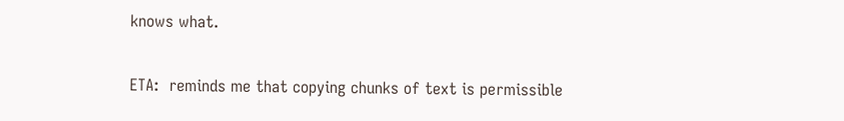knows what.

ETA:  reminds me that copying chunks of text is permissible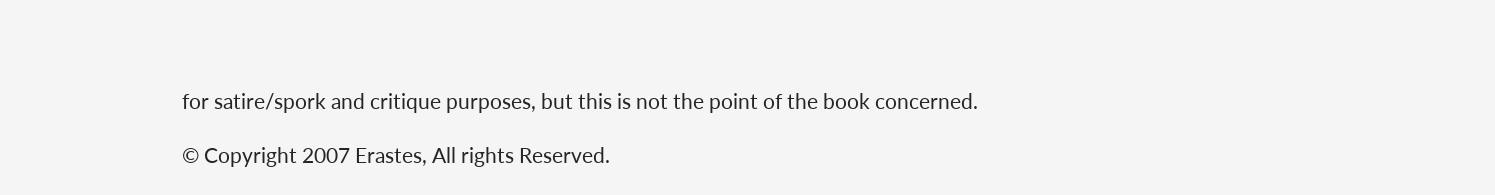for satire/spork and critique purposes, but this is not the point of the book concerned.

© Copyright 2007 Erastes, All rights Reserved.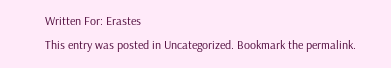Written For: Erastes
This entry was posted in Uncategorized. Bookmark the permalink.